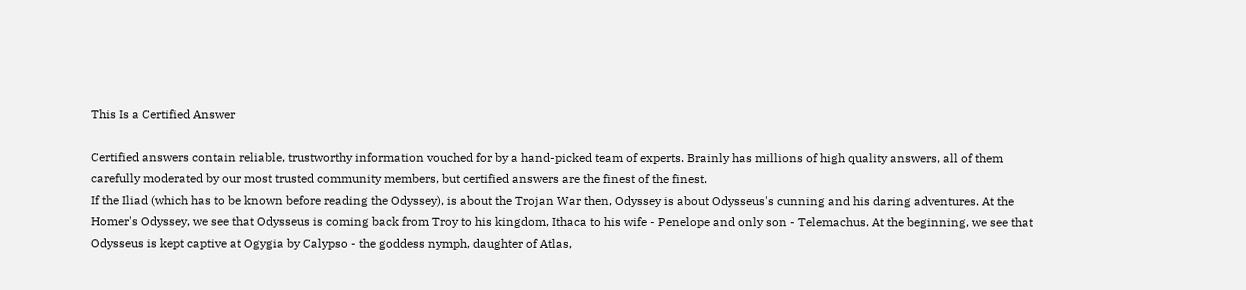This Is a Certified Answer

Certified answers contain reliable, trustworthy information vouched for by a hand-picked team of experts. Brainly has millions of high quality answers, all of them carefully moderated by our most trusted community members, but certified answers are the finest of the finest.
If the Iliad (which has to be known before reading the Odyssey), is about the Trojan War then, Odyssey is about Odysseus's cunning and his daring adventures. At the Homer's Odyssey, we see that Odysseus is coming back from Troy to his kingdom, Ithaca to his wife - Penelope and only son - Telemachus. At the beginning, we see that Odysseus is kept captive at Ogygia by Calypso - the goddess nymph, daughter of Atlas,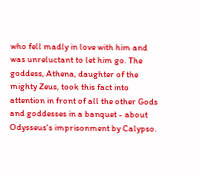who fell madly in love with him and was unreluctant to let him go. The goddess, Athena, daughter of the mighty Zeus, took this fact into attention in front of all the other Gods and goddesses in a banquet - about Odysseus's imprisonment by Calypso.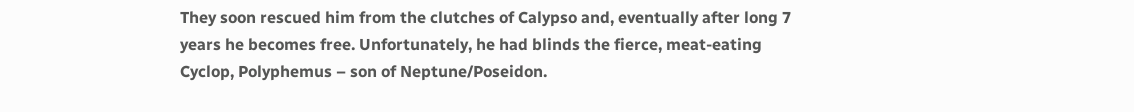They soon rescued him from the clutches of Calypso and, eventually after long 7 years he becomes free. Unfortunately, he had blinds the fierce, meat-eating Cyclop, Polyphemus – son of Neptune/Poseidon.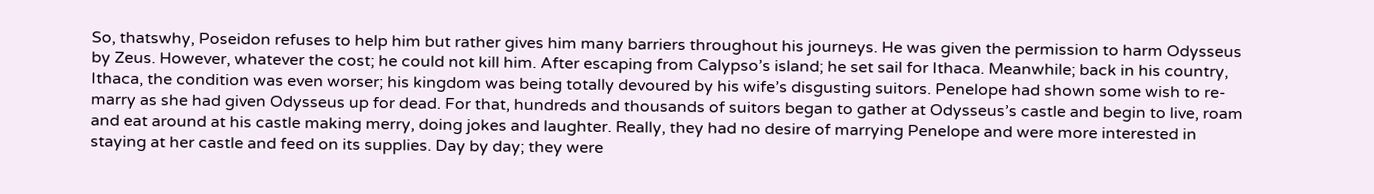So, thatswhy, Poseidon refuses to help him but rather gives him many barriers throughout his journeys. He was given the permission to harm Odysseus by Zeus. However, whatever the cost; he could not kill him. After escaping from Calypso’s island; he set sail for Ithaca. Meanwhile; back in his country, Ithaca, the condition was even worser; his kingdom was being totally devoured by his wife’s disgusting suitors. Penelope had shown some wish to re-marry as she had given Odysseus up for dead. For that, hundreds and thousands of suitors began to gather at Odysseus’s castle and begin to live, roam and eat around at his castle making merry, doing jokes and laughter. Really, they had no desire of marrying Penelope and were more interested in staying at her castle and feed on its supplies. Day by day; they were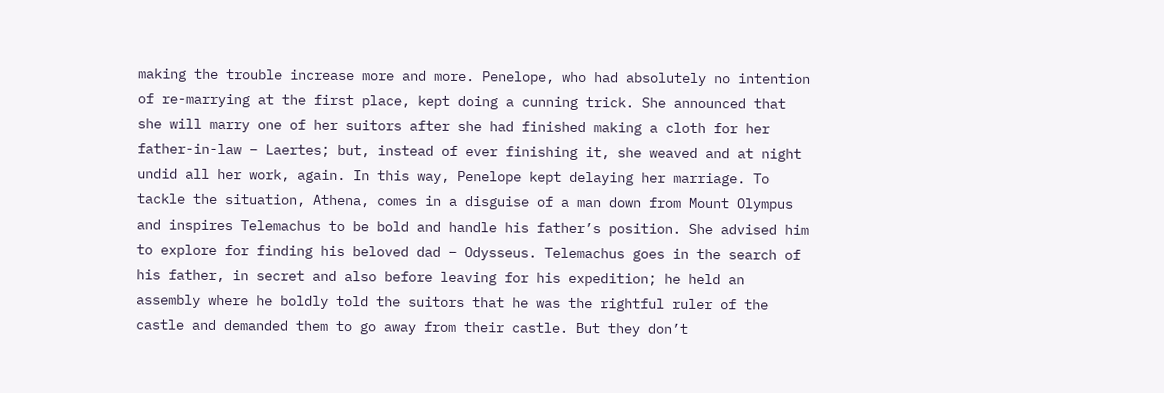making the trouble increase more and more. Penelope, who had absolutely no intention of re-marrying at the first place, kept doing a cunning trick. She announced that she will marry one of her suitors after she had finished making a cloth for her father-in-law – Laertes; but, instead of ever finishing it, she weaved and at night undid all her work, again. In this way, Penelope kept delaying her marriage. To tackle the situation, Athena, comes in a disguise of a man down from Mount Olympus and inspires Telemachus to be bold and handle his father’s position. She advised him to explore for finding his beloved dad – Odysseus. Telemachus goes in the search of his father, in secret and also before leaving for his expedition; he held an assembly where he boldly told the suitors that he was the rightful ruler of the castle and demanded them to go away from their castle. But they don’t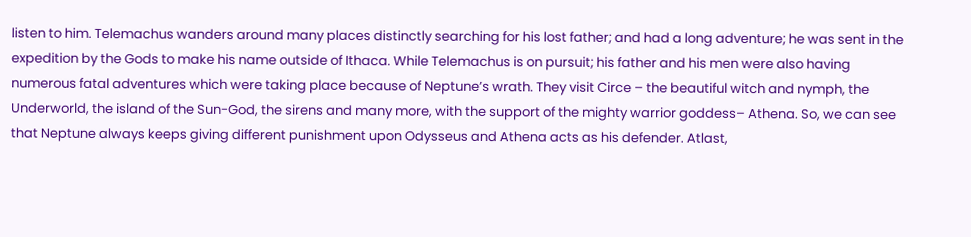listen to him. Telemachus wanders around many places distinctly searching for his lost father; and had a long adventure; he was sent in the expedition by the Gods to make his name outside of Ithaca. While Telemachus is on pursuit; his father and his men were also having numerous fatal adventures which were taking place because of Neptune’s wrath. They visit Circe – the beautiful witch and nymph, the Underworld, the island of the Sun-God, the sirens and many more, with the support of the mighty warrior goddess– Athena. So, we can see that Neptune always keeps giving different punishment upon Odysseus and Athena acts as his defender. Atlast,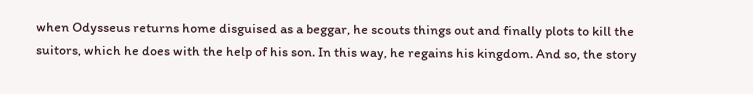when Odysseus returns home disguised as a beggar, he scouts things out and finally plots to kill the suitors, which he does with the help of his son. In this way, he regains his kingdom. And so, the story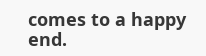comes to a happy end.